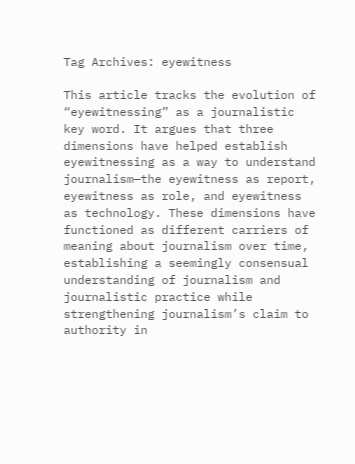Tag Archives: eyewitness

This article tracks the evolution of “eyewitnessing” as a journalistic key word. It argues that three dimensions have helped establish eyewitnessing as a way to understand journalism—the eyewitness as report, eyewitness as role, and eyewitness as technology. These dimensions have functioned as different carriers of meaning about journalism over time, establishing a seemingly consensual understanding of journalism and journalistic practice while strengthening journalism’s claim to authority in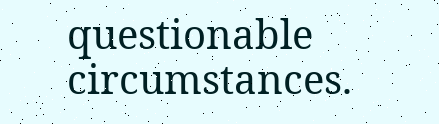questionable circumstances.